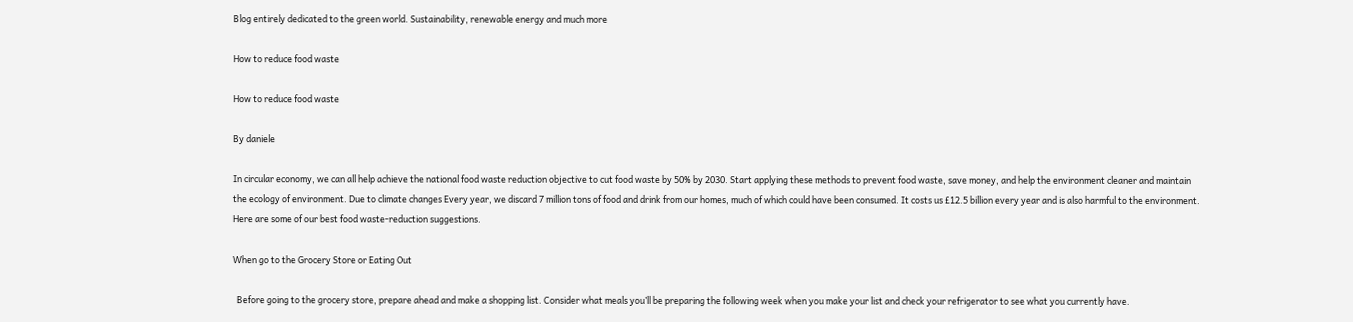Blog entirely dedicated to the green world. Sustainability, renewable energy and much more

How to reduce food waste

How to reduce food waste

By daniele

In circular economy, we can all help achieve the national food waste reduction objective to cut food waste by 50% by 2030. Start applying these methods to prevent food waste, save money, and help the environment cleaner and maintain the ecology of environment. Due to climate changes Every year, we discard 7 million tons of food and drink from our homes, much of which could have been consumed. It costs us £12.5 billion every year and is also harmful to the environment. Here are some of our best food waste-reduction suggestions.

When go to the Grocery Store or Eating Out

  Before going to the grocery store, prepare ahead and make a shopping list. Consider what meals you’ll be preparing the following week when you make your list and check your refrigerator to see what you currently have.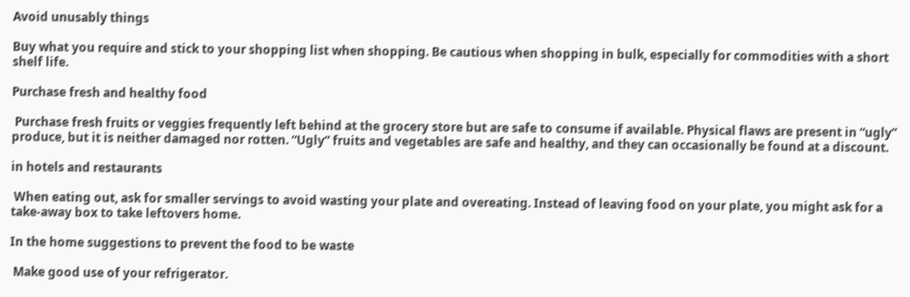Avoid unusably things

Buy what you require and stick to your shopping list when shopping. Be cautious when shopping in bulk, especially for commodities with a short shelf life.

Purchase fresh and healthy food

 Purchase fresh fruits or veggies frequently left behind at the grocery store but are safe to consume if available. Physical flaws are present in “ugly” produce, but it is neither damaged nor rotten. “Ugly” fruits and vegetables are safe and healthy, and they can occasionally be found at a discount.

in hotels and restaurants

 When eating out, ask for smaller servings to avoid wasting your plate and overeating. Instead of leaving food on your plate, you might ask for a take-away box to take leftovers home.

In the home suggestions to prevent the food to be waste

 Make good use of your refrigerator.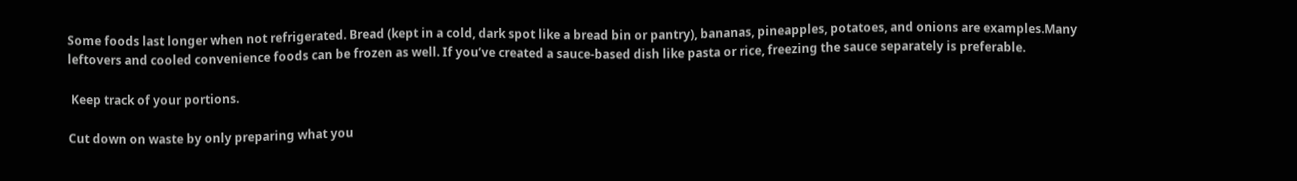Some foods last longer when not refrigerated. Bread (kept in a cold, dark spot like a bread bin or pantry), bananas, pineapples, potatoes, and onions are examples.Many leftovers and cooled convenience foods can be frozen as well. If you’ve created a sauce-based dish like pasta or rice, freezing the sauce separately is preferable.

 Keep track of your portions.

Cut down on waste by only preparing what you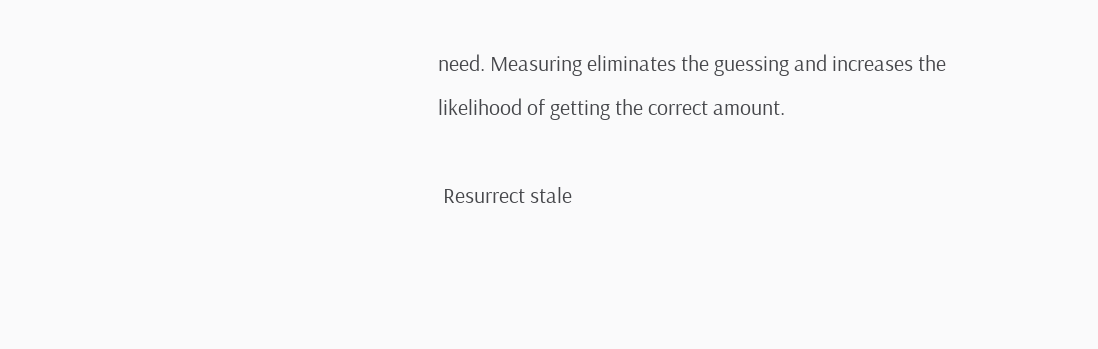need. Measuring eliminates the guessing and increases the likelihood of getting the correct amount.

 Resurrect stale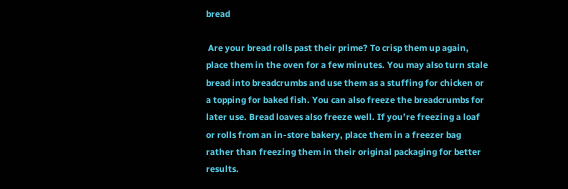bread

 Are your bread rolls past their prime? To crisp them up again, place them in the oven for a few minutes. You may also turn stale bread into breadcrumbs and use them as a stuffing for chicken or a topping for baked fish. You can also freeze the breadcrumbs for later use. Bread loaves also freeze well. If you’re freezing a loaf or rolls from an in-store bakery, place them in a freezer bag rather than freezing them in their original packaging for better results.